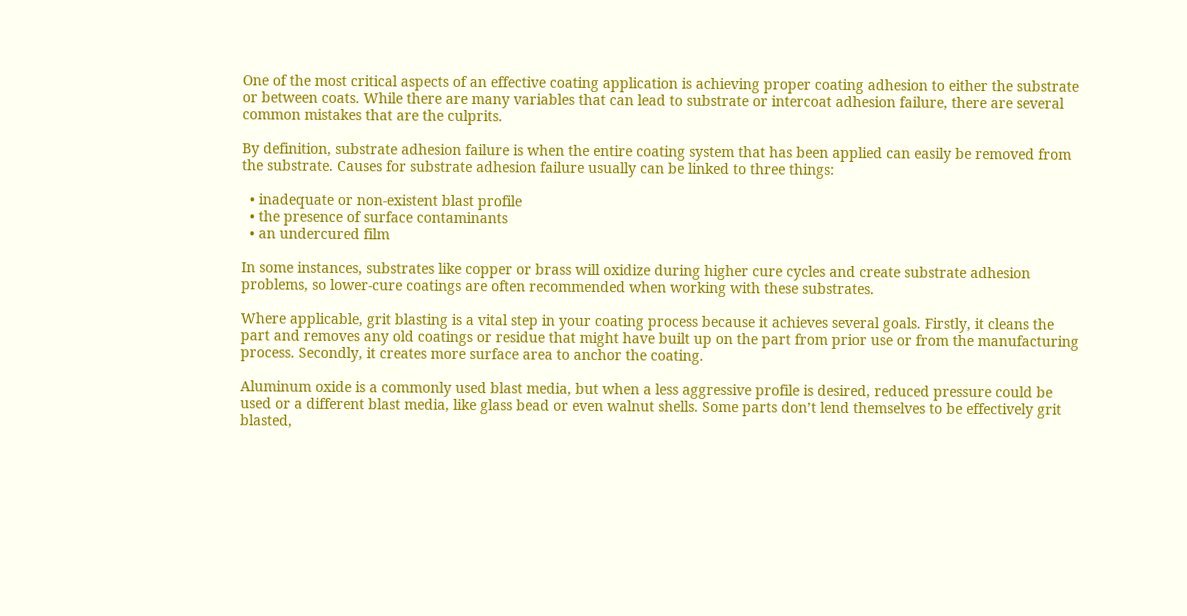One of the most critical aspects of an effective coating application is achieving proper coating adhesion to either the substrate or between coats. While there are many variables that can lead to substrate or intercoat adhesion failure, there are several common mistakes that are the culprits.

By definition, substrate adhesion failure is when the entire coating system that has been applied can easily be removed from the substrate. Causes for substrate adhesion failure usually can be linked to three things:

  • inadequate or non-existent blast profile
  • the presence of surface contaminants
  • an undercured film

In some instances, substrates like copper or brass will oxidize during higher cure cycles and create substrate adhesion problems, so lower-cure coatings are often recommended when working with these substrates.

Where applicable, grit blasting is a vital step in your coating process because it achieves several goals. Firstly, it cleans the part and removes any old coatings or residue that might have built up on the part from prior use or from the manufacturing process. Secondly, it creates more surface area to anchor the coating.

Aluminum oxide is a commonly used blast media, but when a less aggressive profile is desired, reduced pressure could be used or a different blast media, like glass bead or even walnut shells. Some parts don’t lend themselves to be effectively grit blasted,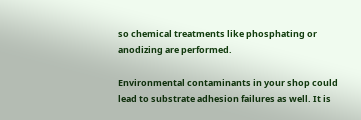so chemical treatments like phosphating or anodizing are performed.

Environmental contaminants in your shop could lead to substrate adhesion failures as well. It is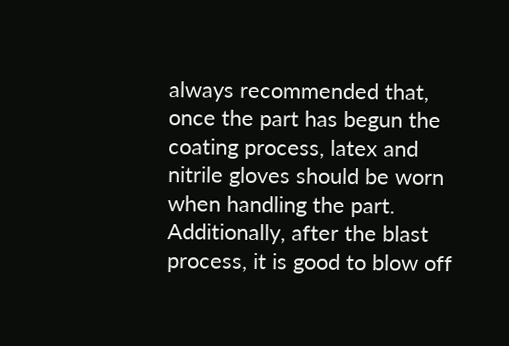always recommended that, once the part has begun the coating process, latex and nitrile gloves should be worn when handling the part. Additionally, after the blast process, it is good to blow off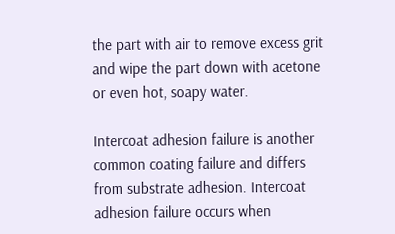the part with air to remove excess grit and wipe the part down with acetone or even hot, soapy water.

Intercoat adhesion failure is another common coating failure and differs from substrate adhesion. Intercoat adhesion failure occurs when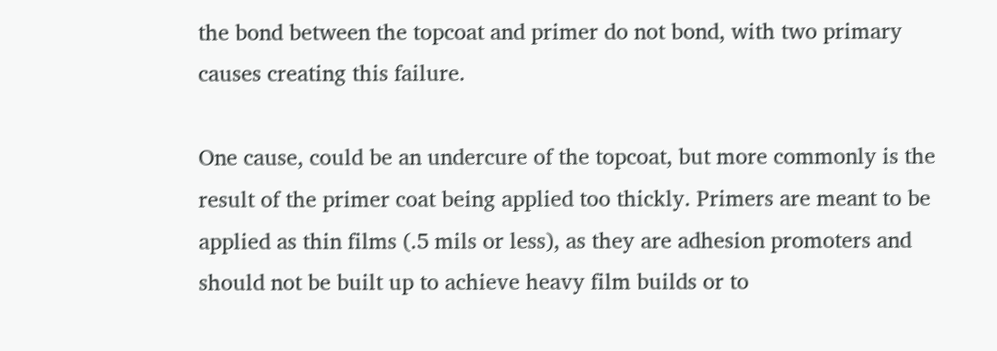the bond between the topcoat and primer do not bond, with two primary causes creating this failure.

One cause, could be an undercure of the topcoat, but more commonly is the result of the primer coat being applied too thickly. Primers are meant to be applied as thin films (.5 mils or less), as they are adhesion promoters and should not be built up to achieve heavy film builds or to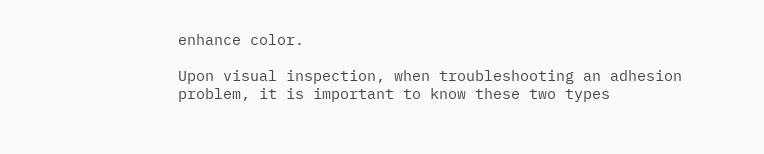enhance color.

Upon visual inspection, when troubleshooting an adhesion problem, it is important to know these two types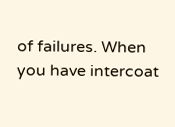of failures. When you have intercoat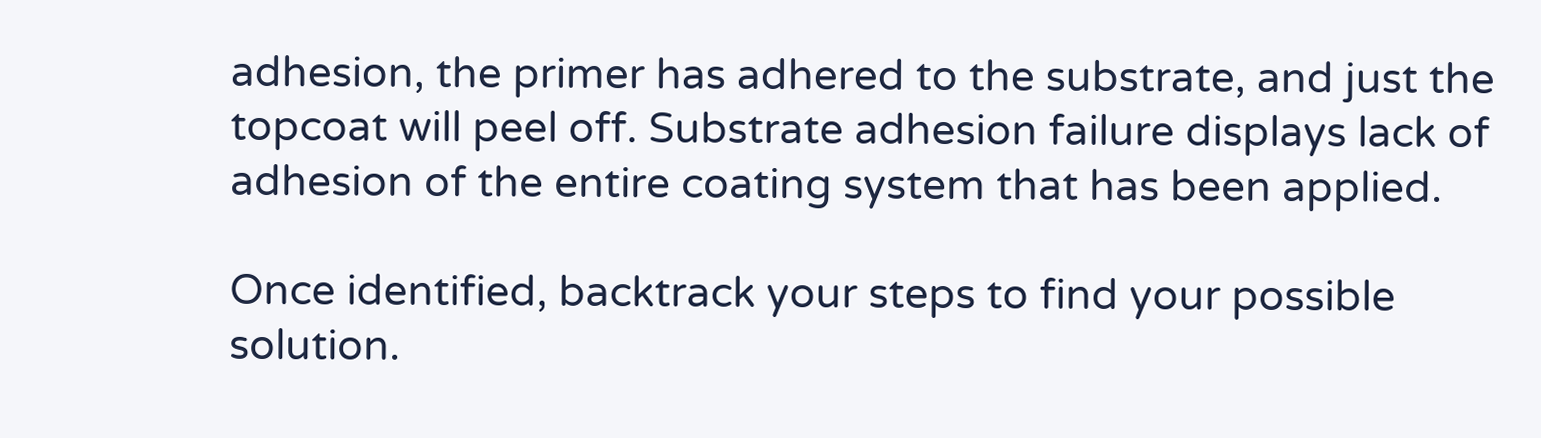adhesion, the primer has adhered to the substrate, and just the topcoat will peel off. Substrate adhesion failure displays lack of adhesion of the entire coating system that has been applied.

Once identified, backtrack your steps to find your possible solution.